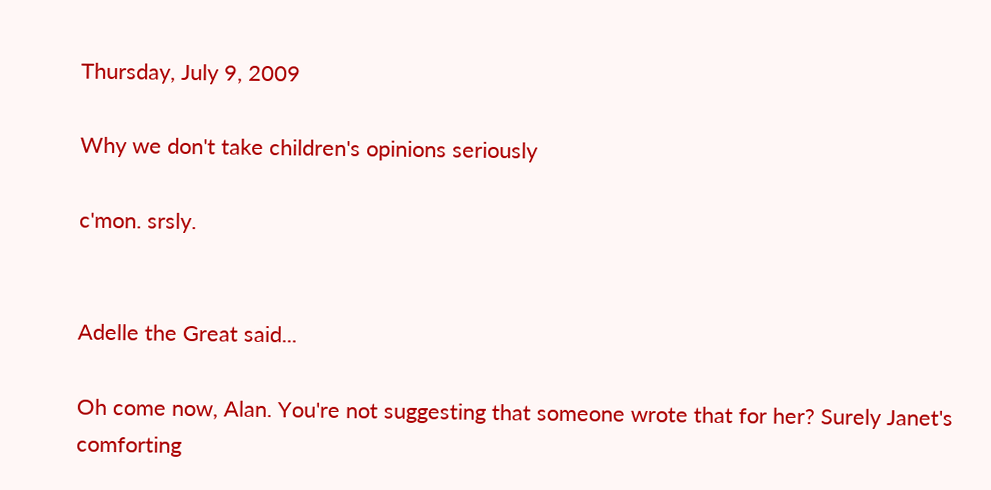Thursday, July 9, 2009

Why we don't take children's opinions seriously

c'mon. srsly.


Adelle the Great said...

Oh come now, Alan. You're not suggesting that someone wrote that for her? Surely Janet's comforting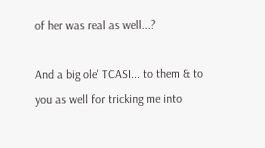of her was real as well...?

And a big ole' TCASI... to them & to you as well for tricking me into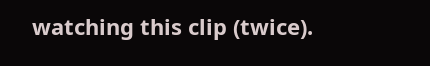watching this clip (twice).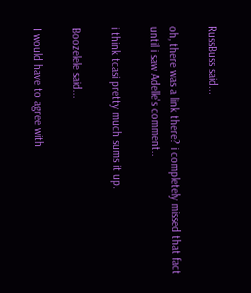RussBuss said...

oh, there was a link there? i completely missed that fact until i saw Adelle's comment..

i think tcasi pretty much sums it up.

Boozelele said...

I would have to agree with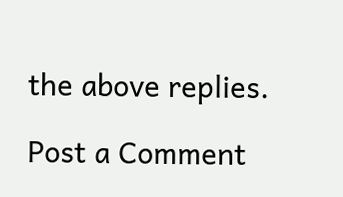the above replies.

Post a Comment